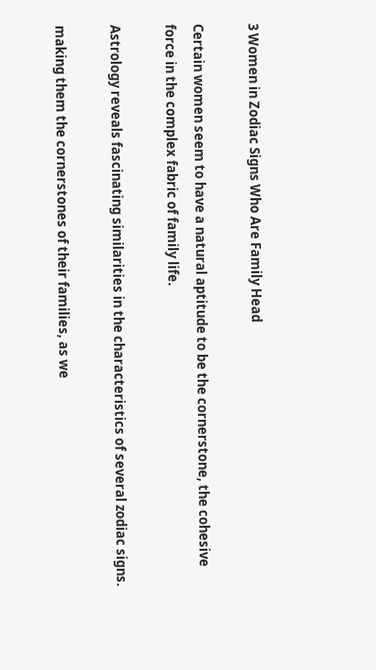3 Women in Zodiac Signs Who Are Family Head

Certain women seem to have a natural aptitude to be the cornerstone, the cohesive force in the complex fabric of family life.

Astrology reveals fascinating similarities in the characteristics of several zodiac signs.

making them the cornerstones of their families, as we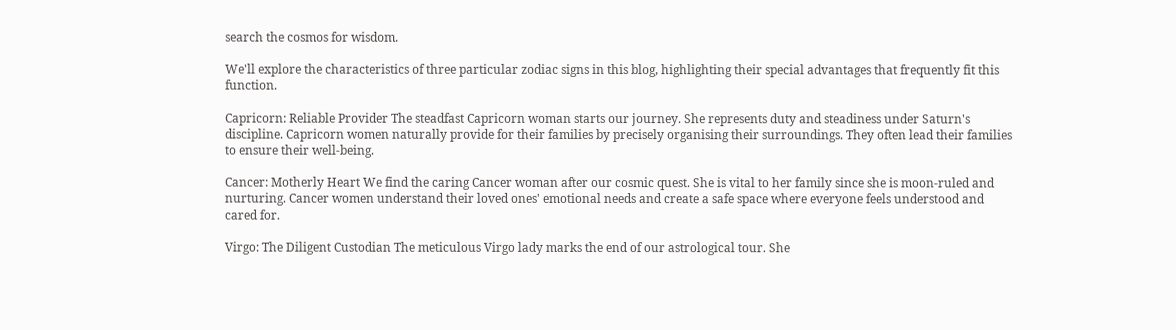search the cosmos for wisdom.

We'll explore the characteristics of three particular zodiac signs in this blog, highlighting their special advantages that frequently fit this function.

Capricorn: Reliable Provider The steadfast Capricorn woman starts our journey. She represents duty and steadiness under Saturn's discipline. Capricorn women naturally provide for their families by precisely organising their surroundings. They often lead their families to ensure their well-being.

Cancer: Motherly Heart We find the caring Cancer woman after our cosmic quest. She is vital to her family since she is moon-ruled and nurturing. Cancer women understand their loved ones' emotional needs and create a safe space where everyone feels understood and cared for.

Virgo: The Diligent Custodian The meticulous Virgo lady marks the end of our astrological tour. She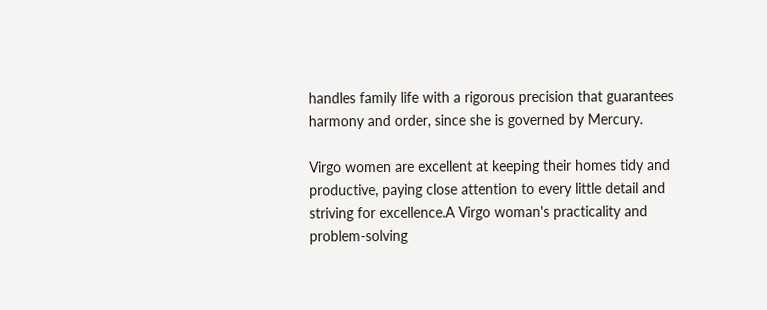handles family life with a rigorous precision that guarantees harmony and order, since she is governed by Mercury.

Virgo women are excellent at keeping their homes tidy and productive, paying close attention to every little detail and striving for excellence.A Virgo woman's practicality and problem-solving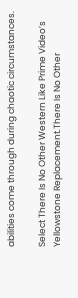abilities come through during chaotic circumstances.

Select There Is No Other Western Like Prime Video’s Yellowstone Replacement.There Is No Other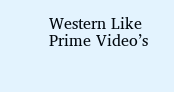Western Like Prime Video’s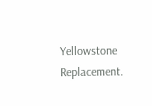Yellowstone Replacement.